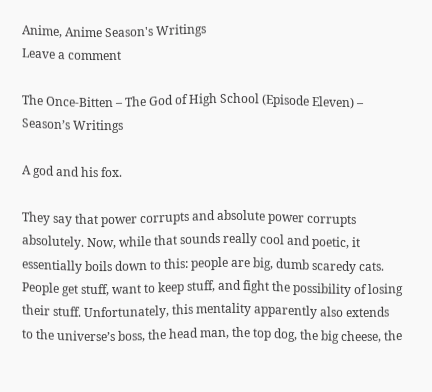Anime, Anime Season's Writings
Leave a comment

The Once-Bitten – The God of High School (Episode Eleven) – Season’s Writings

A god and his fox.

They say that power corrupts and absolute power corrupts absolutely. Now, while that sounds really cool and poetic, it essentially boils down to this: people are big, dumb scaredy cats. People get stuff, want to keep stuff, and fight the possibility of losing their stuff. Unfortunately, this mentality apparently also extends to the universe’s boss, the head man, the top dog, the big cheese, the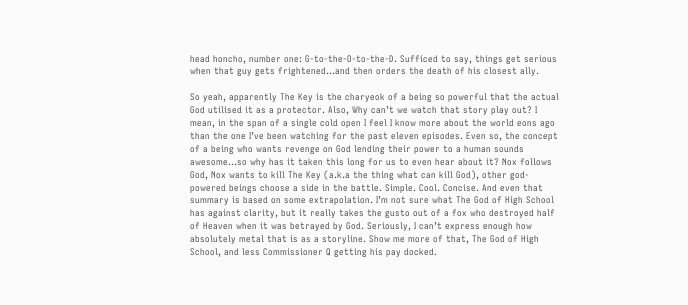head honcho, number one: G-to-the-O-to-the-D. Sufficed to say, things get serious when that guy gets frightened…and then orders the death of his closest ally.

So yeah, apparently The Key is the charyeok of a being so powerful that the actual God utilised it as a protector. Also, Why can’t we watch that story play out? I mean, in the span of a single cold open I feel I know more about the world eons ago than the one I’ve been watching for the past eleven episodes. Even so, the concept of a being who wants revenge on God lending their power to a human sounds awesome…so why has it taken this long for us to even hear about it? Nox follows God, Nox wants to kill The Key (a.k.a the thing what can kill God), other god-powered beings choose a side in the battle. Simple. Cool. Concise. And even that summary is based on some extrapolation. I’m not sure what The God of High School has against clarity, but it really takes the gusto out of a fox who destroyed half of Heaven when it was betrayed by God. Seriously, I can’t express enough how absolutely metal that is as a storyline. Show me more of that, The God of High School, and less Commissioner Q getting his pay docked.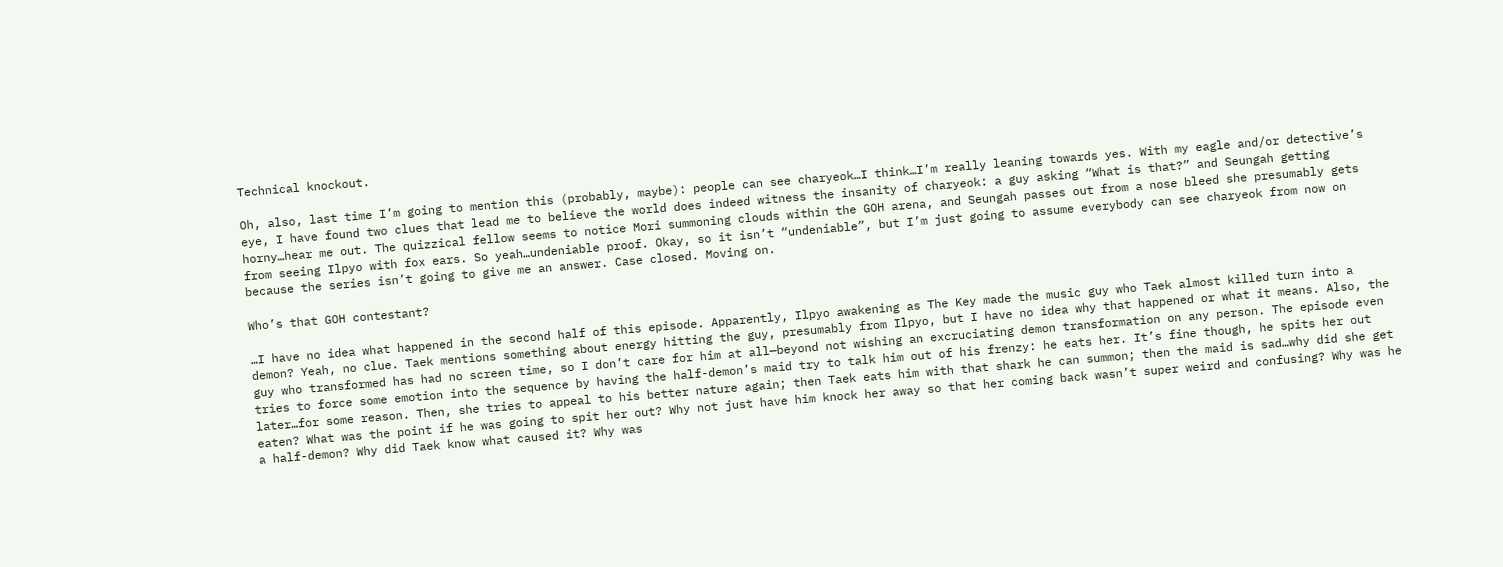Technical knockout.

Oh, also, last time I’m going to mention this (probably, maybe): people can see charyeok…I think…I’m really leaning towards yes. With my eagle and/or detective’s eye, I have found two clues that lead me to believe the world does indeed witness the insanity of charyeok: a guy asking “What is that?” and Seungah getting horny…hear me out. The quizzical fellow seems to notice Mori summoning clouds within the GOH arena, and Seungah passes out from a nose bleed she presumably gets from seeing Ilpyo with fox ears. So yeah…undeniable proof. Okay, so it isn’t “undeniable”, but I’m just going to assume everybody can see charyeok from now on because the series isn’t going to give me an answer. Case closed. Moving on.

Who’s that GOH contestant?

…I have no idea what happened in the second half of this episode. Apparently, Ilpyo awakening as The Key made the music guy who Taek almost killed turn into a demon? Yeah, no clue. Taek mentions something about energy hitting the guy, presumably from Ilpyo, but I have no idea why that happened or what it means. Also, the guy who transformed has had no screen time, so I don’t care for him at all—beyond not wishing an excruciating demon transformation on any person. The episode even tries to force some emotion into the sequence by having the half-demon’s maid try to talk him out of his frenzy: he eats her. It’s fine though, he spits her out later…for some reason. Then, she tries to appeal to his better nature again; then Taek eats him with that shark he can summon; then the maid is sad…why did she get eaten? What was the point if he was going to spit her out? Why not just have him knock her away so that her coming back wasn’t super weird and confusing? Why was he a half-demon? Why did Taek know what caused it? Why was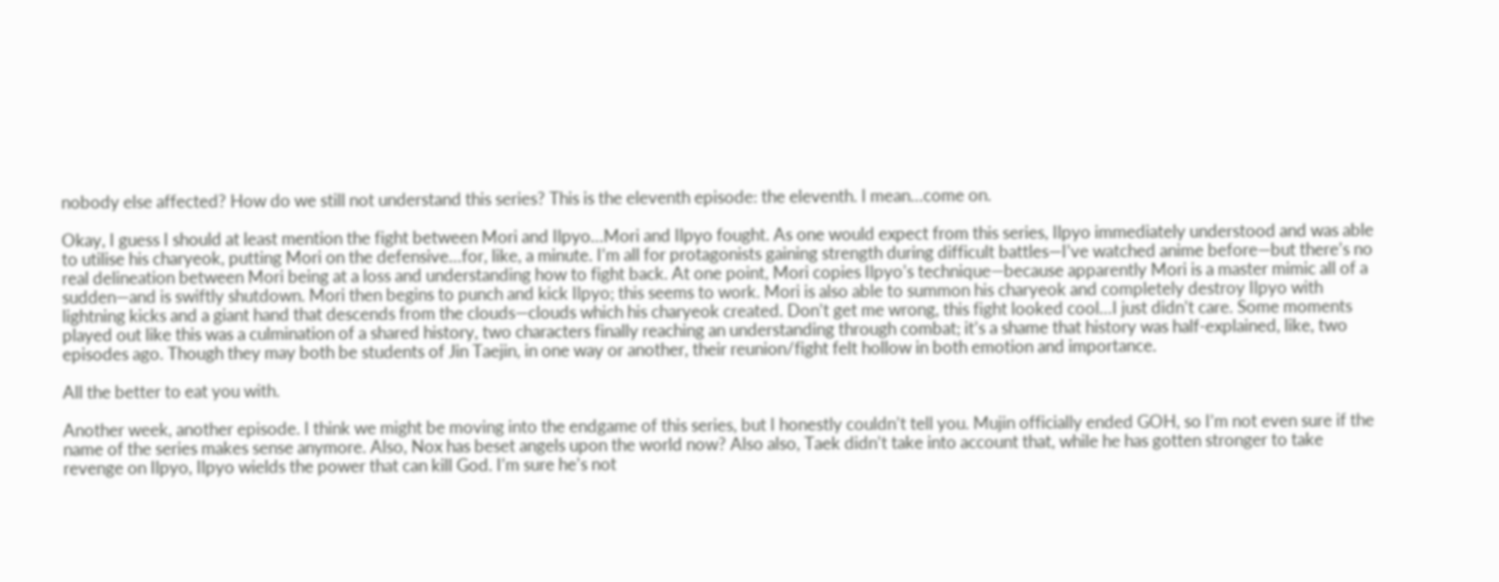nobody else affected? How do we still not understand this series? This is the eleventh episode: the eleventh. I mean…come on.

Okay, I guess I should at least mention the fight between Mori and Ilpyo…Mori and Ilpyo fought. As one would expect from this series, Ilpyo immediately understood and was able to utilise his charyeok, putting Mori on the defensive…for, like, a minute. I’m all for protagonists gaining strength during difficult battles—I’ve watched anime before—but there’s no real delineation between Mori being at a loss and understanding how to fight back. At one point, Mori copies Ilpyo’s technique—because apparently Mori is a master mimic all of a sudden—and is swiftly shutdown. Mori then begins to punch and kick Ilpyo; this seems to work. Mori is also able to summon his charyeok and completely destroy Ilpyo with lightning kicks and a giant hand that descends from the clouds—clouds which his charyeok created. Don’t get me wrong, this fight looked cool…I just didn’t care. Some moments played out like this was a culmination of a shared history, two characters finally reaching an understanding through combat; it’s a shame that history was half-explained, like, two episodes ago. Though they may both be students of Jin Taejin, in one way or another, their reunion/fight felt hollow in both emotion and importance.

All the better to eat you with.

Another week, another episode. I think we might be moving into the endgame of this series, but I honestly couldn’t tell you. Mujin officially ended GOH, so I’m not even sure if the name of the series makes sense anymore. Also, Nox has beset angels upon the world now? Also also, Taek didn’t take into account that, while he has gotten stronger to take revenge on Ilpyo, Ilpyo wields the power that can kill God. I’m sure he’s not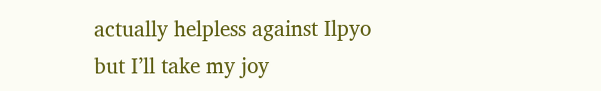actually helpless against Ilpyo but I’ll take my joy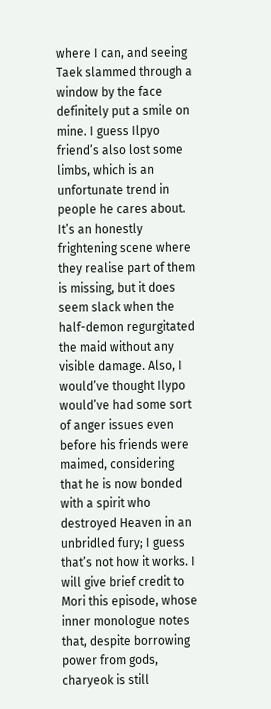where I can, and seeing Taek slammed through a window by the face definitely put a smile on mine. I guess Ilpyo friend’s also lost some limbs, which is an unfortunate trend in people he cares about. It’s an honestly frightening scene where they realise part of them is missing, but it does seem slack when the half-demon regurgitated the maid without any visible damage. Also, I would’ve thought Ilypo would’ve had some sort of anger issues even before his friends were maimed, considering that he is now bonded with a spirit who destroyed Heaven in an unbridled fury; I guess that’s not how it works. I will give brief credit to Mori this episode, whose inner monologue notes that, despite borrowing power from gods, charyeok is still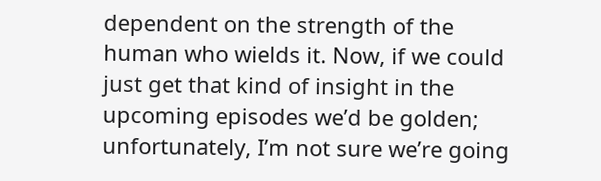dependent on the strength of the human who wields it. Now, if we could just get that kind of insight in the upcoming episodes we’d be golden; unfortunately, I’m not sure we’re going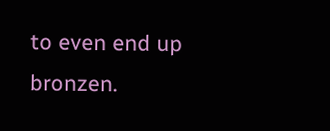to even end up bronzen.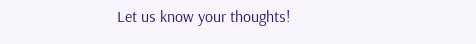Let us know your thoughts!